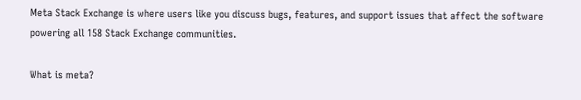Meta Stack Exchange is where users like you discuss bugs, features, and support issues that affect the software powering all 158 Stack Exchange communities.

What is meta?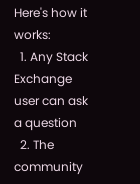Here's how it works:
  1. Any Stack Exchange user can ask a question
  2. The community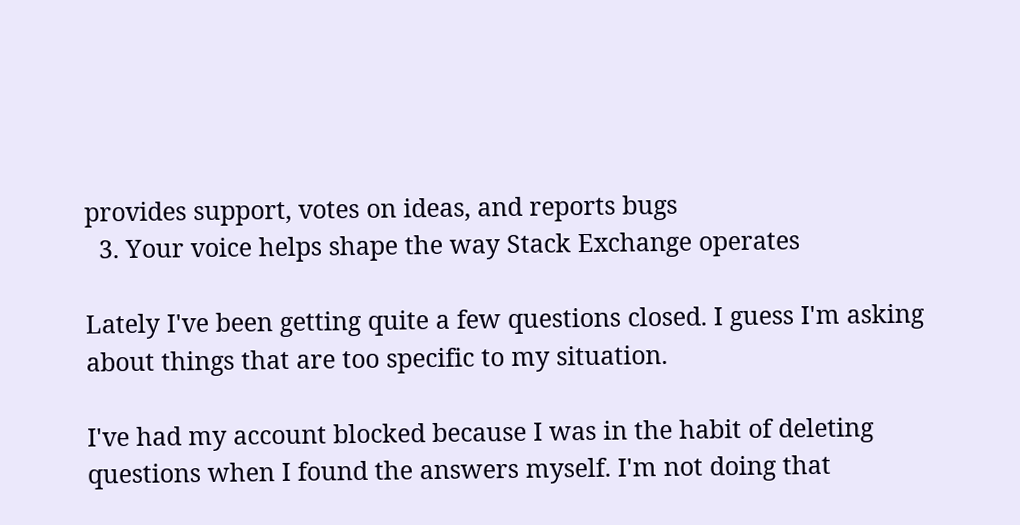provides support, votes on ideas, and reports bugs
  3. Your voice helps shape the way Stack Exchange operates

Lately I've been getting quite a few questions closed. I guess I'm asking about things that are too specific to my situation.

I've had my account blocked because I was in the habit of deleting questions when I found the answers myself. I'm not doing that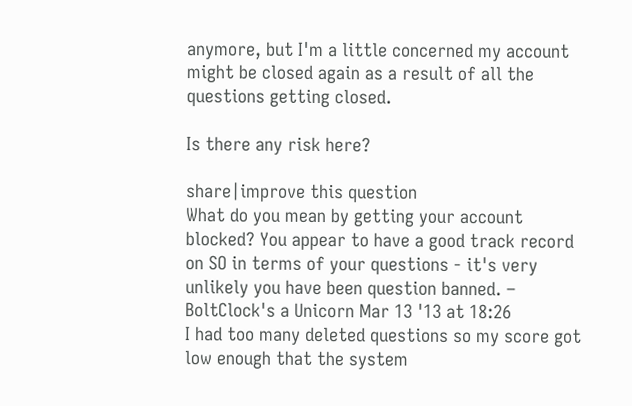anymore, but I'm a little concerned my account might be closed again as a result of all the questions getting closed.

Is there any risk here?

share|improve this question
What do you mean by getting your account blocked? You appear to have a good track record on SO in terms of your questions - it's very unlikely you have been question banned. – BoltClock's a Unicorn Mar 13 '13 at 18:26
I had too many deleted questions so my score got low enough that the system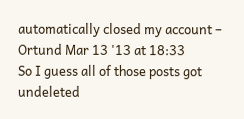automatically closed my account – Ortund Mar 13 '13 at 18:33
So I guess all of those posts got undeleted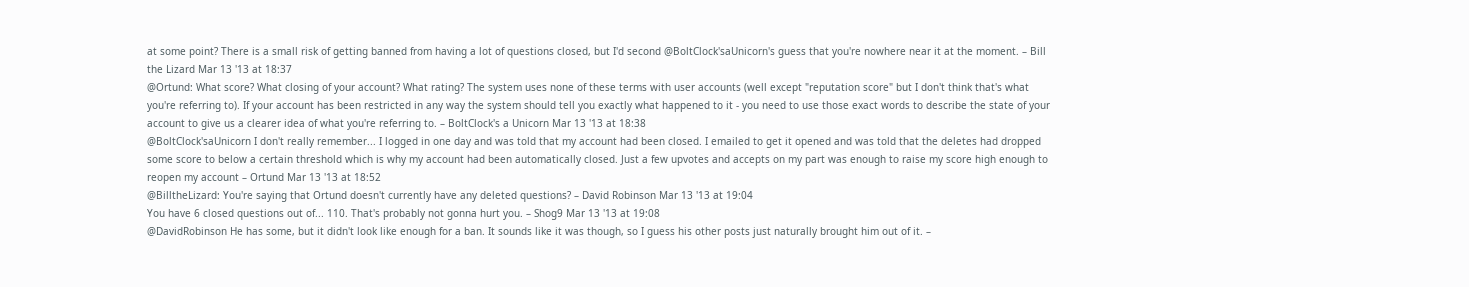at some point? There is a small risk of getting banned from having a lot of questions closed, but I'd second @BoltClock'saUnicorn's guess that you're nowhere near it at the moment. – Bill the Lizard Mar 13 '13 at 18:37
@Ortund: What score? What closing of your account? What rating? The system uses none of these terms with user accounts (well except "reputation score" but I don't think that's what you're referring to). If your account has been restricted in any way the system should tell you exactly what happened to it - you need to use those exact words to describe the state of your account to give us a clearer idea of what you're referring to. – BoltClock's a Unicorn Mar 13 '13 at 18:38
@BoltClock'saUnicorn I don't really remember... I logged in one day and was told that my account had been closed. I emailed to get it opened and was told that the deletes had dropped some score to below a certain threshold which is why my account had been automatically closed. Just a few upvotes and accepts on my part was enough to raise my score high enough to reopen my account – Ortund Mar 13 '13 at 18:52
@BilltheLizard: You're saying that Ortund doesn't currently have any deleted questions? – David Robinson Mar 13 '13 at 19:04
You have 6 closed questions out of... 110. That's probably not gonna hurt you. – Shog9 Mar 13 '13 at 19:08
@DavidRobinson He has some, but it didn't look like enough for a ban. It sounds like it was though, so I guess his other posts just naturally brought him out of it. –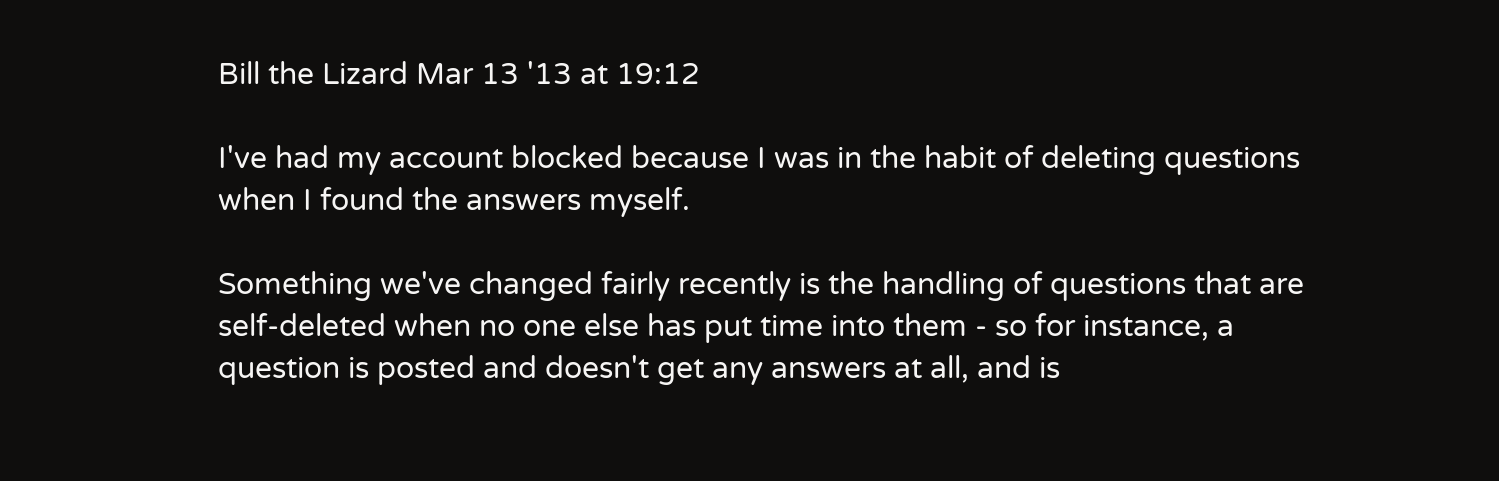Bill the Lizard Mar 13 '13 at 19:12

I've had my account blocked because I was in the habit of deleting questions when I found the answers myself.

Something we've changed fairly recently is the handling of questions that are self-deleted when no one else has put time into them - so for instance, a question is posted and doesn't get any answers at all, and is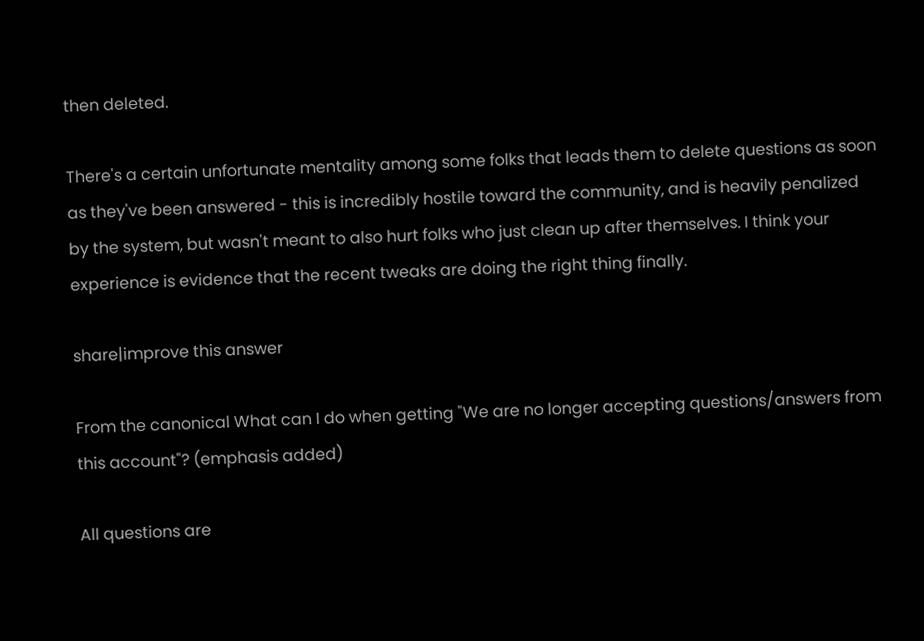then deleted.

There's a certain unfortunate mentality among some folks that leads them to delete questions as soon as they've been answered - this is incredibly hostile toward the community, and is heavily penalized by the system, but wasn't meant to also hurt folks who just clean up after themselves. I think your experience is evidence that the recent tweaks are doing the right thing finally.

share|improve this answer

From the canonical What can I do when getting "We are no longer accepting questions/answers from this account"? (emphasis added)

All questions are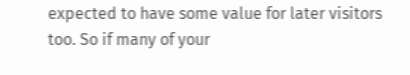expected to have some value for later visitors too. So if many of your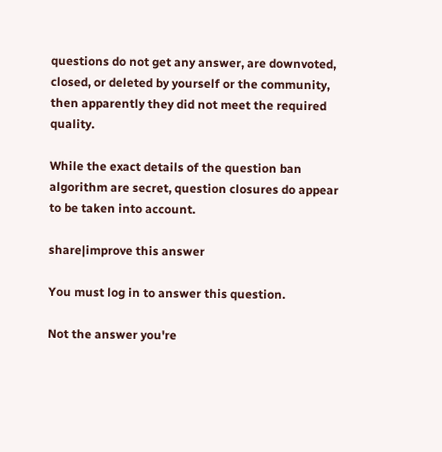questions do not get any answer, are downvoted, closed, or deleted by yourself or the community, then apparently they did not meet the required quality.

While the exact details of the question ban algorithm are secret, question closures do appear to be taken into account.

share|improve this answer

You must log in to answer this question.

Not the answer you're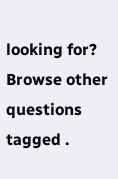looking for? Browse other questions tagged .